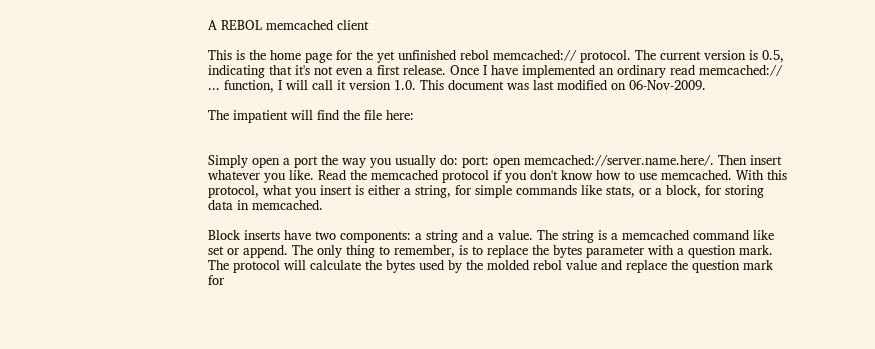A REBOL memcached client

This is the home page for the yet unfinished rebol memcached:// protocol. The current version is 0.5, indicating that it's not even a first release. Once I have implemented an ordinary read memcached:// ... function, I will call it version 1.0. This document was last modified on 06-Nov-2009.

The impatient will find the file here:


Simply open a port the way you usually do: port: open memcached://server.name.here/. Then insert whatever you like. Read the memcached protocol if you don't know how to use memcached. With this protocol, what you insert is either a string, for simple commands like stats, or a block, for storing data in memcached.

Block inserts have two components: a string and a value. The string is a memcached command like set or append. The only thing to remember, is to replace the bytes parameter with a question mark. The protocol will calculate the bytes used by the molded rebol value and replace the question mark for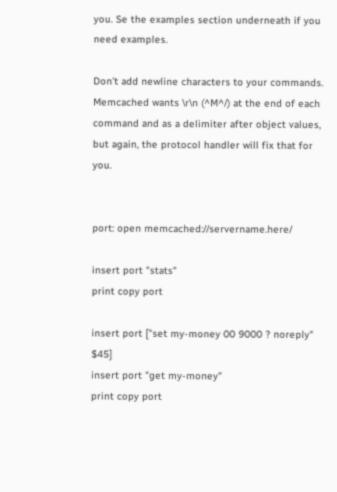you. Se the examples section underneath if you need examples.

Don't add newline characters to your commands. Memcached wants \r\n (^M^/) at the end of each command and as a delimiter after object values, but again, the protocol handler will fix that for you.


port: open memcached://servername.here/

insert port "stats"
print copy port

insert port ["set my-money 00 9000 ? noreply" $45]
insert port "get my-money"
print copy port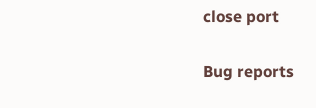close port

Bug reports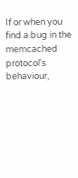If or when you find a bug in the memcached protocol's behaviour,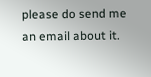please do send me an email about it.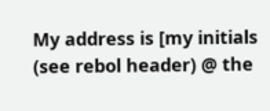My address is [my initials (see rebol header) @ the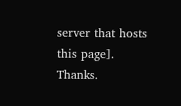server that hosts this page]. Thanks.